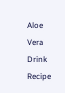Aloe Vera Drink Recipe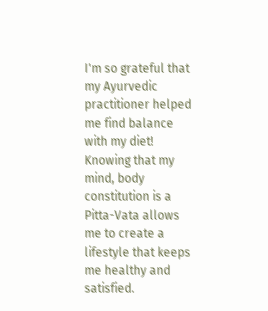I'm so grateful that my Ayurvedic practitioner helped me find balance with my diet! Knowing that my mind, body constitution is a Pitta-Vata allows me to create a lifestyle that keeps me healthy and satisfied.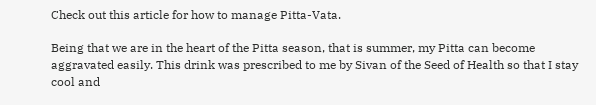Check out this article for how to manage Pitta-Vata.

Being that we are in the heart of the Pitta season, that is summer, my Pitta can become aggravated easily. This drink was prescribed to me by Sivan of the Seed of Health so that I stay cool and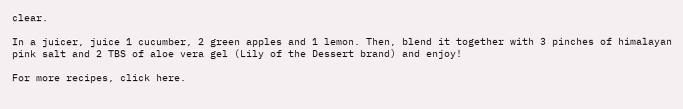clear.

In a juicer, juice 1 cucumber, 2 green apples and 1 lemon. Then, blend it together with 3 pinches of himalayan pink salt and 2 TBS of aloe vera gel (Lily of the Dessert brand) and enjoy!

For more recipes, click here.